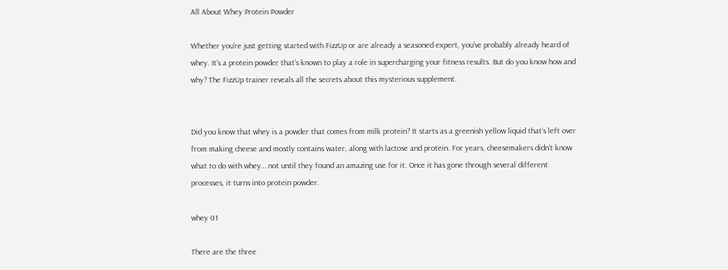All About Whey Protein Powder

Whether you’re just getting started with FizzUp or are already a seasoned expert, you’ve probably already heard of whey. It’s a protein powder that’s known to play a role in supercharging your fitness results. But do you know how and why? The FizzUp trainer reveals all the secrets about this mysterious supplement.


Did you know that whey is a powder that comes from milk protein? It starts as a greenish yellow liquid that’s left over from making cheese and mostly contains water, along with lactose and protein. For years, cheesemakers didn’t know what to do with whey… not until they found an amazing use for it. Once it has gone through several different processes, it turns into protein powder.

whey 01

There are the three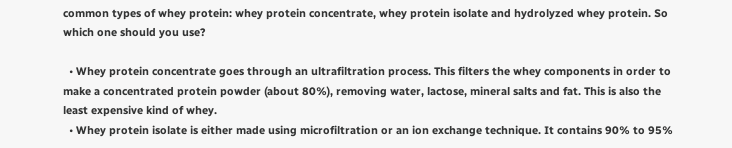common types of whey protein: whey protein concentrate, whey protein isolate and hydrolyzed whey protein. So which one should you use?

  • Whey protein concentrate goes through an ultrafiltration process. This filters the whey components in order to make a concentrated protein powder (about 80%), removing water, lactose, mineral salts and fat. This is also the least expensive kind of whey.
  • Whey protein isolate is either made using microfiltration or an ion exchange technique. It contains 90% to 95%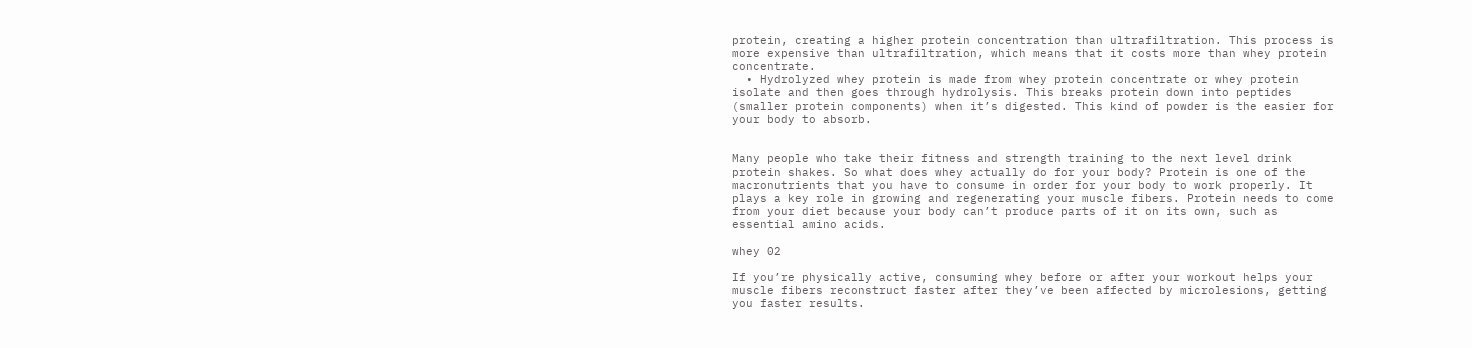protein, creating a higher protein concentration than ultrafiltration. This process is more expensive than ultrafiltration, which means that it costs more than whey protein concentrate.
  • Hydrolyzed whey protein is made from whey protein concentrate or whey protein isolate and then goes through hydrolysis. This breaks protein down into peptides (smaller protein components) when it’s digested. This kind of powder is the easier for your body to absorb.


Many people who take their fitness and strength training to the next level drink protein shakes. So what does whey actually do for your body? Protein is one of the macronutrients that you have to consume in order for your body to work properly. It plays a key role in growing and regenerating your muscle fibers. Protein needs to come from your diet because your body can’t produce parts of it on its own, such as essential amino acids.

whey 02

If you’re physically active, consuming whey before or after your workout helps your muscle fibers reconstruct faster after they’ve been affected by microlesions, getting you faster results.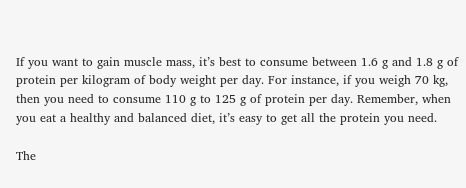If you want to gain muscle mass, it’s best to consume between 1.6 g and 1.8 g of protein per kilogram of body weight per day. For instance, if you weigh 70 kg, then you need to consume 110 g to 125 g of protein per day. Remember, when you eat a healthy and balanced diet, it’s easy to get all the protein you need.

The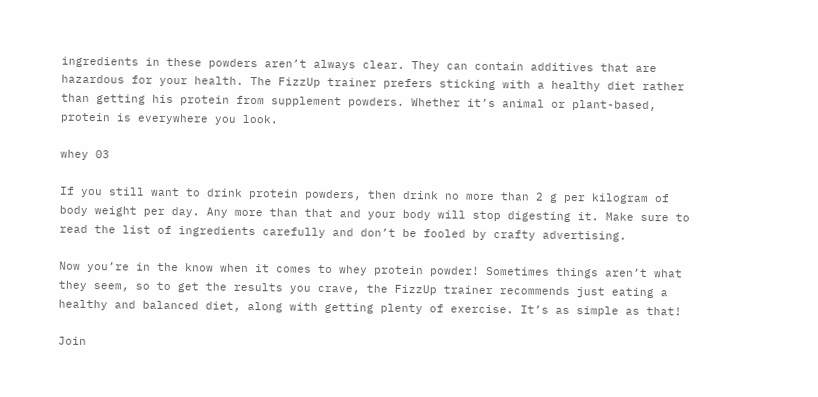ingredients in these powders aren’t always clear. They can contain additives that are hazardous for your health. The FizzUp trainer prefers sticking with a healthy diet rather than getting his protein from supplement powders. Whether it’s animal or plant-based, protein is everywhere you look.

whey 03

If you still want to drink protein powders, then drink no more than 2 g per kilogram of body weight per day. Any more than that and your body will stop digesting it. Make sure to read the list of ingredients carefully and don’t be fooled by crafty advertising.

Now you’re in the know when it comes to whey protein powder! Sometimes things aren’t what they seem, so to get the results you crave, the FizzUp trainer recommends just eating a healthy and balanced diet, along with getting plenty of exercise. It’s as simple as that!

Join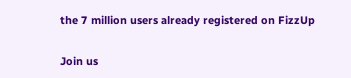the 7 million users already registered on FizzUp

Join us